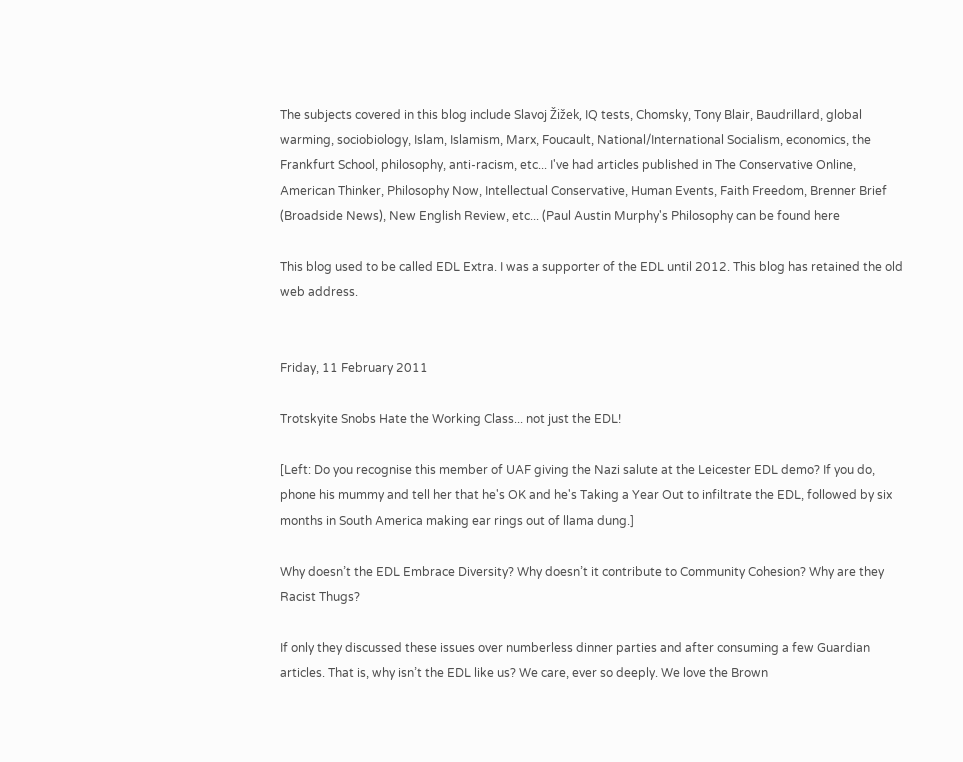The subjects covered in this blog include Slavoj Žižek, IQ tests, Chomsky, Tony Blair, Baudrillard, global warming, sociobiology, Islam, Islamism, Marx, Foucault, National/International Socialism, economics, the Frankfurt School, philosophy, anti-racism, etc... I've had articles published in The Conservative Online, American Thinker, Philosophy Now, Intellectual Conservative, Human Events, Faith Freedom, Brenner Brief (Broadside News), New English Review, etc... (Paul Austin Murphy's Philosophy can be found here

This blog used to be called EDL Extra. I was a supporter of the EDL until 2012. This blog has retained the old web address.


Friday, 11 February 2011

Trotskyite Snobs Hate the Working Class... not just the EDL!

[Left: Do you recognise this member of UAF giving the Nazi salute at the Leicester EDL demo? If you do, phone his mummy and tell her that he's OK and he's Taking a Year Out to infiltrate the EDL, followed by six months in South America making ear rings out of llama dung.]

Why doesn’t the EDL Embrace Diversity? Why doesn’t it contribute to Community Cohesion? Why are they Racist Thugs?

If only they discussed these issues over numberless dinner parties and after consuming a few Guardian articles. That is, why isn’t the EDL like us? We care, ever so deeply. We love the Brown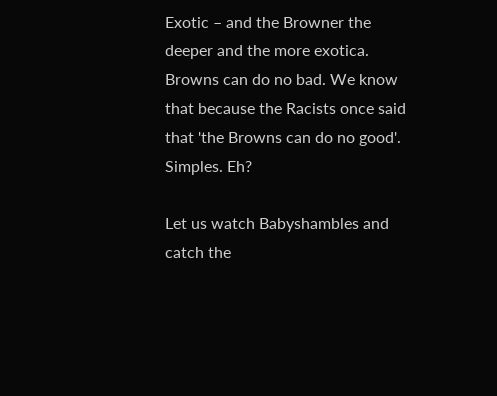Exotic – and the Browner the deeper and the more exotica. Browns can do no bad. We know that because the Racists once said that 'the Browns can do no good'. Simples. Eh?

Let us watch Babyshambles and catch the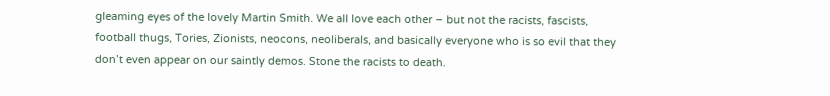gleaming eyes of the lovely Martin Smith. We all love each other – but not the racists, fascists, football thugs, Tories, Zionists, neocons, neoliberals, and basically everyone who is so evil that they don’t even appear on our saintly demos. Stone the racists to death.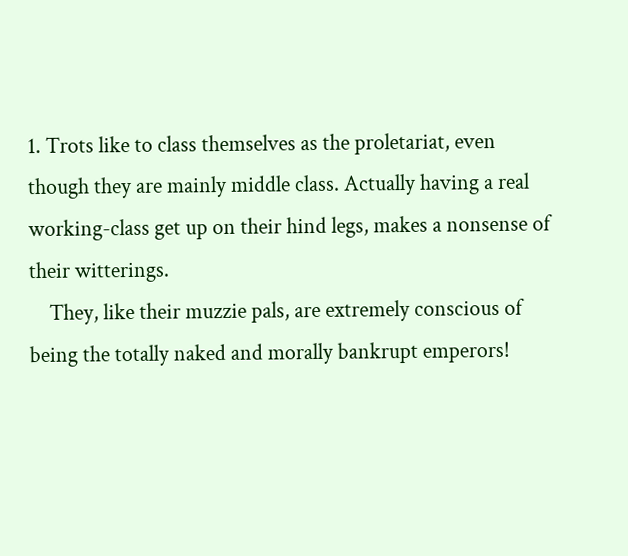1. Trots like to class themselves as the proletariat, even though they are mainly middle class. Actually having a real working-class get up on their hind legs, makes a nonsense of their witterings.
    They, like their muzzie pals, are extremely conscious of being the totally naked and morally bankrupt emperors!